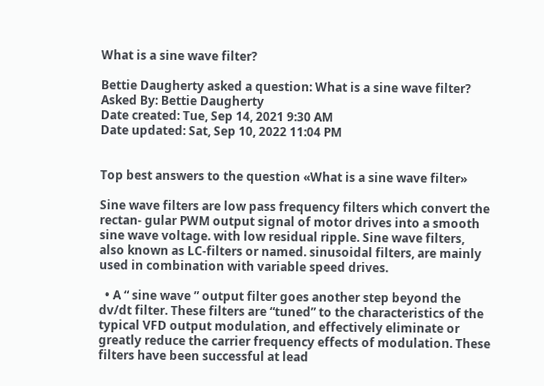What is a sine wave filter?

Bettie Daugherty asked a question: What is a sine wave filter?
Asked By: Bettie Daugherty
Date created: Tue, Sep 14, 2021 9:30 AM
Date updated: Sat, Sep 10, 2022 11:04 PM


Top best answers to the question «What is a sine wave filter»

Sine wave filters are low pass frequency filters which convert the rectan- gular PWM output signal of motor drives into a smooth sine wave voltage. with low residual ripple. Sine wave filters, also known as LC-filters or named. sinusoidal filters, are mainly used in combination with variable speed drives.

  • A “ sine wave ” output filter goes another step beyond the dv/dt filter. These filters are “tuned” to the characteristics of the typical VFD output modulation, and effectively eliminate or greatly reduce the carrier frequency effects of modulation. These filters have been successful at lead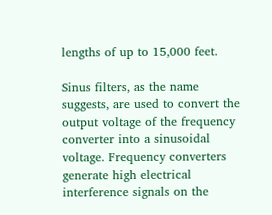lengths of up to 15,000 feet.

Sinus filters, as the name suggests, are used to convert the output voltage of the frequency converter into a sinusoidal voltage. Frequency converters generate high electrical interference signals on the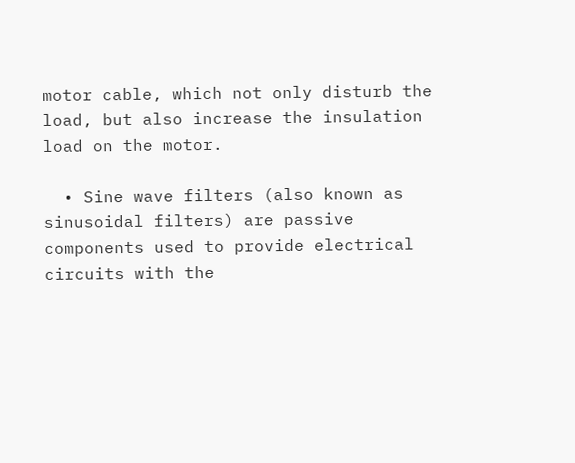motor cable, which not only disturb the load, but also increase the insulation load on the motor.

  • Sine wave filters (also known as sinusoidal filters) are passive components used to provide electrical circuits with the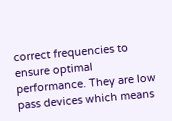correct frequencies to ensure optimal performance. They are low pass devices which means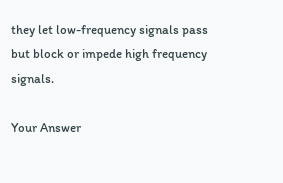they let low-frequency signals pass but block or impede high frequency signals.

Your Answer